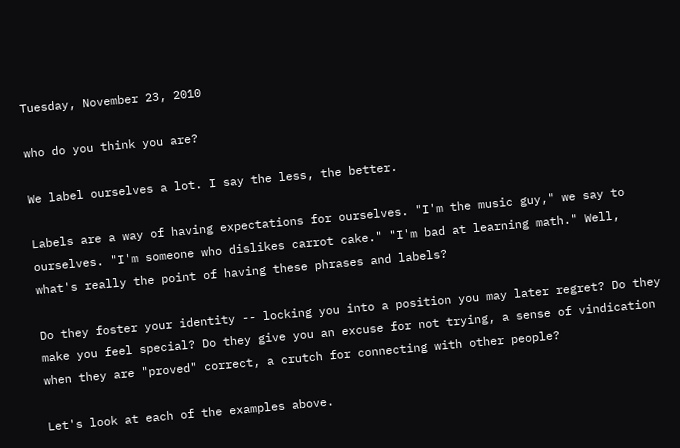Tuesday, November 23, 2010

who do you think you are?

We label ourselves a lot. I say the less, the better.

Labels are a way of having expectations for ourselves. "I'm the music guy," we say to ourselves. "I'm someone who dislikes carrot cake." "I'm bad at learning math." Well, what's really the point of having these phrases and labels?

Do they foster your identity -- locking you into a position you may later regret? Do they make you feel special? Do they give you an excuse for not trying, a sense of vindication when they are "proved" correct, a crutch for connecting with other people?

Let's look at each of the examples above.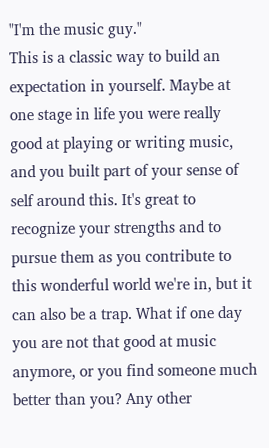"I'm the music guy."
This is a classic way to build an expectation in yourself. Maybe at one stage in life you were really good at playing or writing music, and you built part of your sense of self around this. It's great to recognize your strengths and to pursue them as you contribute to this wonderful world we're in, but it can also be a trap. What if one day you are not that good at music anymore, or you find someone much better than you? Any other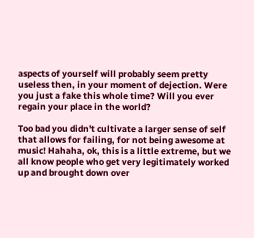aspects of yourself will probably seem pretty useless then, in your moment of dejection. Were you just a fake this whole time? Will you ever regain your place in the world?

Too bad you didn't cultivate a larger sense of self that allows for failing, for not being awesome at music! Hahaha, ok, this is a little extreme, but we all know people who get very legitimately worked up and brought down over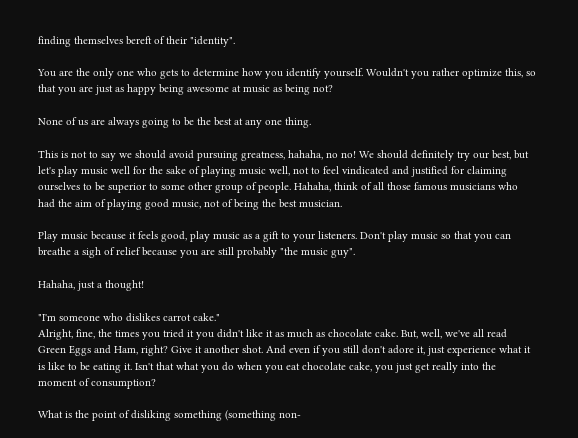finding themselves bereft of their "identity".

You are the only one who gets to determine how you identify yourself. Wouldn't you rather optimize this, so that you are just as happy being awesome at music as being not?

None of us are always going to be the best at any one thing.

This is not to say we should avoid pursuing greatness, hahaha, no no! We should definitely try our best, but let's play music well for the sake of playing music well, not to feel vindicated and justified for claiming ourselves to be superior to some other group of people. Hahaha, think of all those famous musicians who had the aim of playing good music, not of being the best musician.

Play music because it feels good, play music as a gift to your listeners. Don't play music so that you can breathe a sigh of relief because you are still probably "the music guy".

Hahaha, just a thought!

"I'm someone who dislikes carrot cake."
Alright, fine, the times you tried it you didn't like it as much as chocolate cake. But, well, we've all read Green Eggs and Ham, right? Give it another shot. And even if you still don't adore it, just experience what it is like to be eating it. Isn't that what you do when you eat chocolate cake, you just get really into the moment of consumption?

What is the point of disliking something (something non-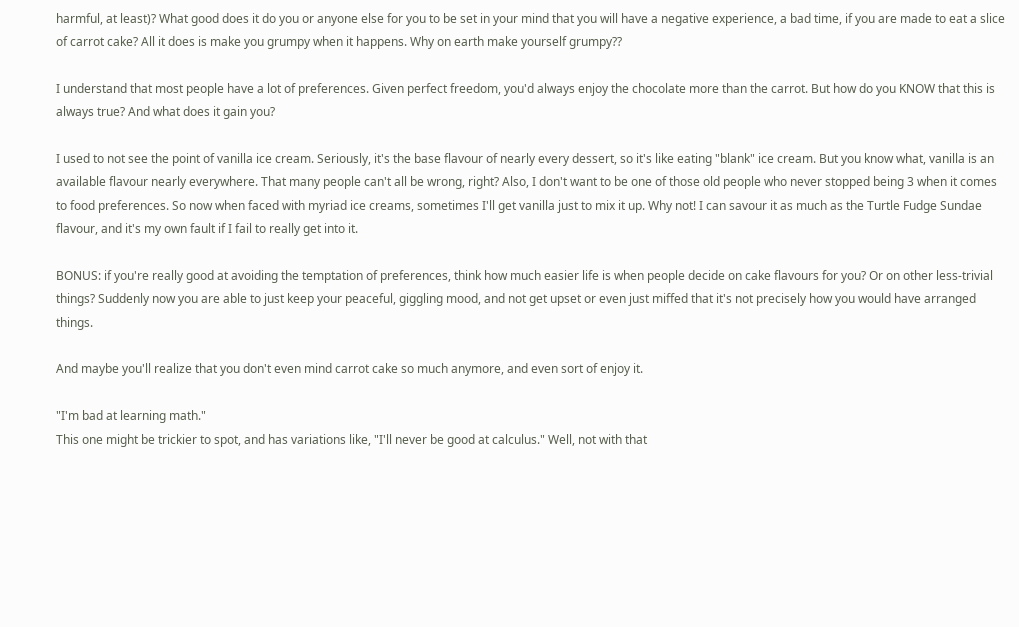harmful, at least)? What good does it do you or anyone else for you to be set in your mind that you will have a negative experience, a bad time, if you are made to eat a slice of carrot cake? All it does is make you grumpy when it happens. Why on earth make yourself grumpy??

I understand that most people have a lot of preferences. Given perfect freedom, you'd always enjoy the chocolate more than the carrot. But how do you KNOW that this is always true? And what does it gain you?

I used to not see the point of vanilla ice cream. Seriously, it's the base flavour of nearly every dessert, so it's like eating "blank" ice cream. But you know what, vanilla is an available flavour nearly everywhere. That many people can't all be wrong, right? Also, I don't want to be one of those old people who never stopped being 3 when it comes to food preferences. So now when faced with myriad ice creams, sometimes I'll get vanilla just to mix it up. Why not! I can savour it as much as the Turtle Fudge Sundae flavour, and it's my own fault if I fail to really get into it.

BONUS: if you're really good at avoiding the temptation of preferences, think how much easier life is when people decide on cake flavours for you? Or on other less-trivial things? Suddenly now you are able to just keep your peaceful, giggling mood, and not get upset or even just miffed that it's not precisely how you would have arranged things.

And maybe you'll realize that you don't even mind carrot cake so much anymore, and even sort of enjoy it.

"I'm bad at learning math."
This one might be trickier to spot, and has variations like, "I'll never be good at calculus." Well, not with that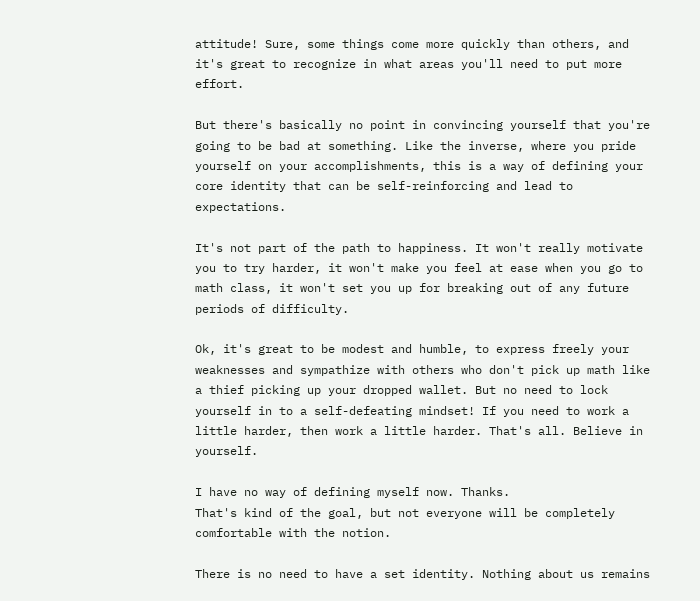attitude! Sure, some things come more quickly than others, and it's great to recognize in what areas you'll need to put more effort.

But there's basically no point in convincing yourself that you're going to be bad at something. Like the inverse, where you pride yourself on your accomplishments, this is a way of defining your core identity that can be self-reinforcing and lead to expectations.

It's not part of the path to happiness. It won't really motivate you to try harder, it won't make you feel at ease when you go to math class, it won't set you up for breaking out of any future periods of difficulty.

Ok, it's great to be modest and humble, to express freely your weaknesses and sympathize with others who don't pick up math like a thief picking up your dropped wallet. But no need to lock yourself in to a self-defeating mindset! If you need to work a little harder, then work a little harder. That's all. Believe in yourself.

I have no way of defining myself now. Thanks.
That's kind of the goal, but not everyone will be completely comfortable with the notion.

There is no need to have a set identity. Nothing about us remains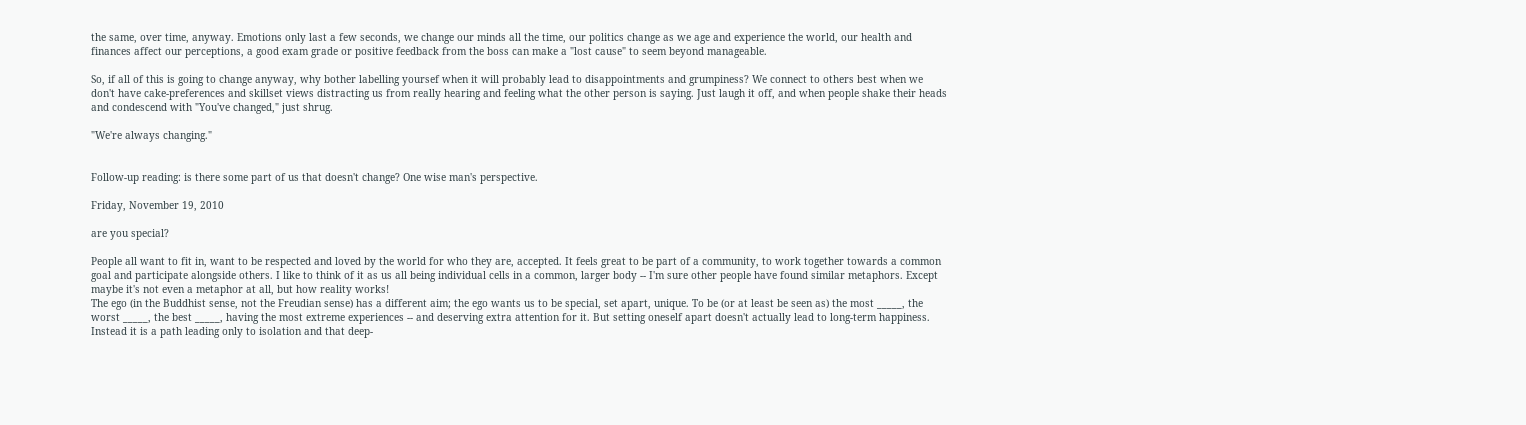the same, over time, anyway. Emotions only last a few seconds, we change our minds all the time, our politics change as we age and experience the world, our health and finances affect our perceptions, a good exam grade or positive feedback from the boss can make a "lost cause" to seem beyond manageable.

So, if all of this is going to change anyway, why bother labelling yoursef when it will probably lead to disappointments and grumpiness? We connect to others best when we don't have cake-preferences and skillset views distracting us from really hearing and feeling what the other person is saying. Just laugh it off, and when people shake their heads and condescend with "You've changed," just shrug.

"We're always changing."


Follow-up reading: is there some part of us that doesn't change? One wise man's perspective.

Friday, November 19, 2010

are you special?

People all want to fit in, want to be respected and loved by the world for who they are, accepted. It feels great to be part of a community, to work together towards a common goal and participate alongside others. I like to think of it as us all being individual cells in a common, larger body -- I'm sure other people have found similar metaphors. Except maybe it's not even a metaphor at all, but how reality works!
The ego (in the Buddhist sense, not the Freudian sense) has a different aim; the ego wants us to be special, set apart, unique. To be (or at least be seen as) the most _____, the worst _____, the best _____, having the most extreme experiences -- and deserving extra attention for it. But setting oneself apart doesn't actually lead to long-term happiness. Instead it is a path leading only to isolation and that deep-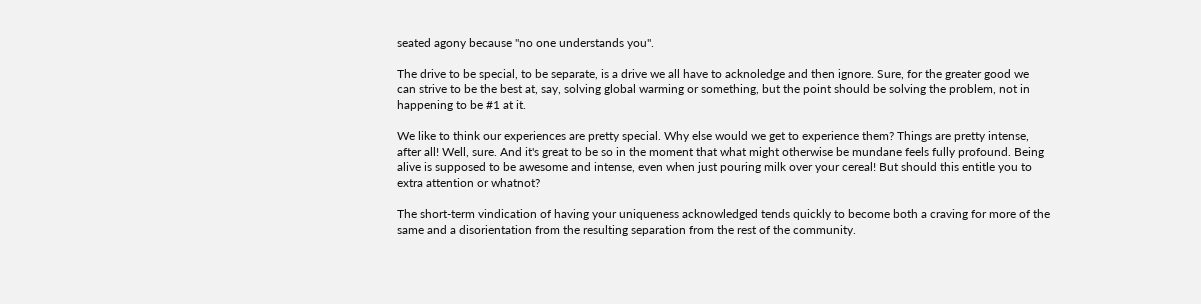seated agony because "no one understands you".

The drive to be special, to be separate, is a drive we all have to acknoledge and then ignore. Sure, for the greater good we can strive to be the best at, say, solving global warming or something, but the point should be solving the problem, not in happening to be #1 at it.

We like to think our experiences are pretty special. Why else would we get to experience them? Things are pretty intense, after all! Well, sure. And it's great to be so in the moment that what might otherwise be mundane feels fully profound. Being alive is supposed to be awesome and intense, even when just pouring milk over your cereal! But should this entitle you to extra attention or whatnot?

The short-term vindication of having your uniqueness acknowledged tends quickly to become both a craving for more of the same and a disorientation from the resulting separation from the rest of the community.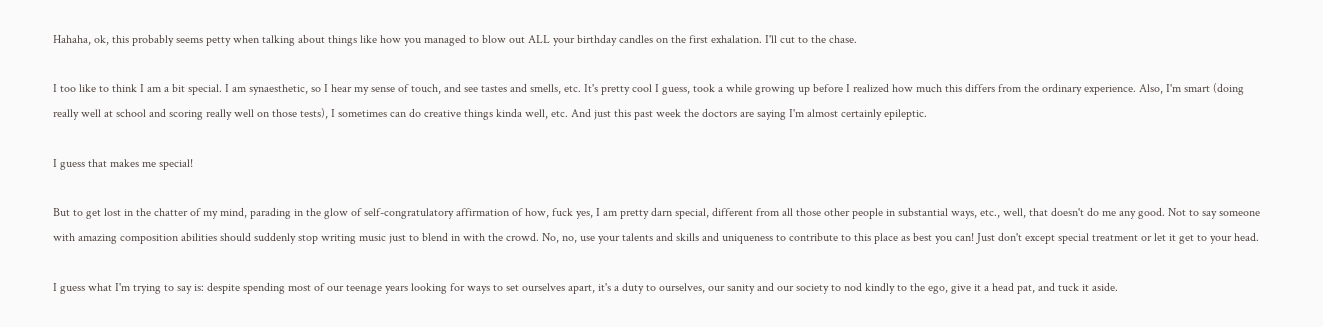Hahaha, ok, this probably seems petty when talking about things like how you managed to blow out ALL your birthday candles on the first exhalation. I'll cut to the chase.

I too like to think I am a bit special. I am synaesthetic, so I hear my sense of touch, and see tastes and smells, etc. It's pretty cool I guess, took a while growing up before I realized how much this differs from the ordinary experience. Also, I'm smart (doing really well at school and scoring really well on those tests), I sometimes can do creative things kinda well, etc. And just this past week the doctors are saying I'm almost certainly epileptic.

I guess that makes me special!

But to get lost in the chatter of my mind, parading in the glow of self-congratulatory affirmation of how, fuck yes, I am pretty darn special, different from all those other people in substantial ways, etc., well, that doesn't do me any good. Not to say someone with amazing composition abilities should suddenly stop writing music just to blend in with the crowd. No, no, use your talents and skills and uniqueness to contribute to this place as best you can! Just don't except special treatment or let it get to your head.

I guess what I'm trying to say is: despite spending most of our teenage years looking for ways to set ourselves apart, it's a duty to ourselves, our sanity and our society to nod kindly to the ego, give it a head pat, and tuck it aside.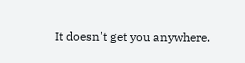It doesn't get you anywhere.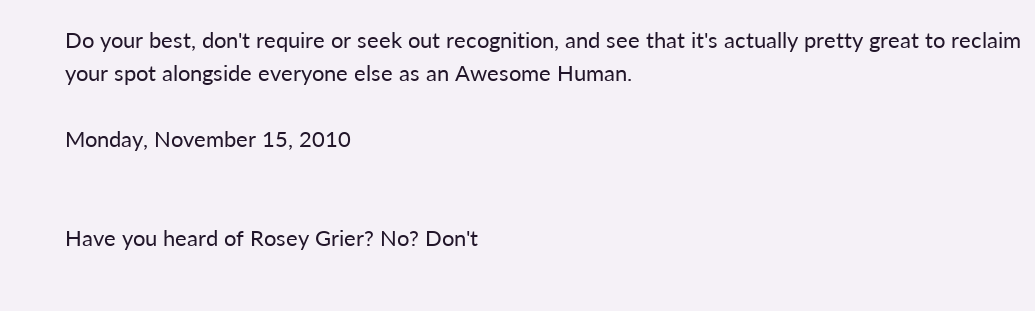Do your best, don't require or seek out recognition, and see that it's actually pretty great to reclaim your spot alongside everyone else as an Awesome Human.

Monday, November 15, 2010


Have you heard of Rosey Grier? No? Don't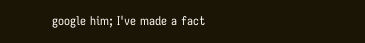google him; I've made a fact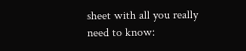sheet with all you really need to know: